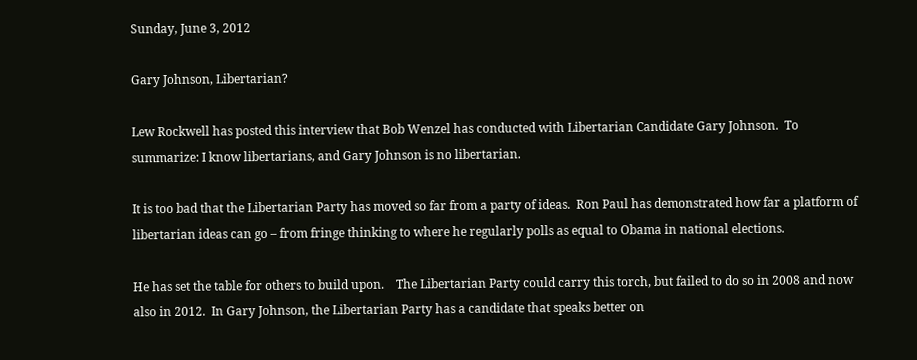Sunday, June 3, 2012

Gary Johnson, Libertarian?

Lew Rockwell has posted this interview that Bob Wenzel has conducted with Libertarian Candidate Gary Johnson.  To summarize: I know libertarians, and Gary Johnson is no libertarian.

It is too bad that the Libertarian Party has moved so far from a party of ideas.  Ron Paul has demonstrated how far a platform of libertarian ideas can go – from fringe thinking to where he regularly polls as equal to Obama in national elections.

He has set the table for others to build upon.    The Libertarian Party could carry this torch, but failed to do so in 2008 and now also in 2012.  In Gary Johnson, the Libertarian Party has a candidate that speaks better on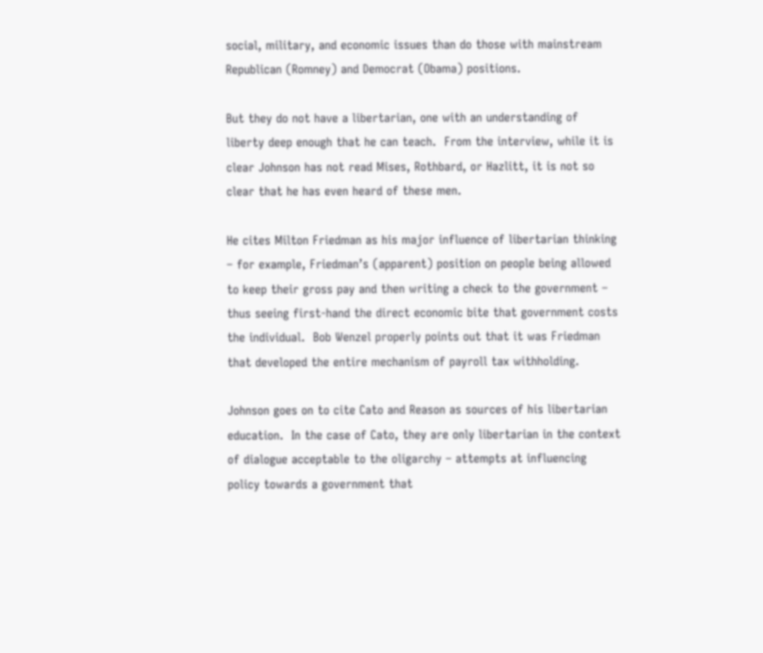social, military, and economic issues than do those with mainstream Republican (Romney) and Democrat (Obama) positions.

But they do not have a libertarian, one with an understanding of liberty deep enough that he can teach.  From the interview, while it is clear Johnson has not read Mises, Rothbard, or Hazlitt, it is not so clear that he has even heard of these men.

He cites Milton Friedman as his major influence of libertarian thinking – for example, Friedman’s (apparent) position on people being allowed to keep their gross pay and then writing a check to the government – thus seeing first-hand the direct economic bite that government costs the individual.  Bob Wenzel properly points out that it was Friedman that developed the entire mechanism of payroll tax withholding.

Johnson goes on to cite Cato and Reason as sources of his libertarian education.  In the case of Cato, they are only libertarian in the context of dialogue acceptable to the oligarchy – attempts at influencing policy towards a government that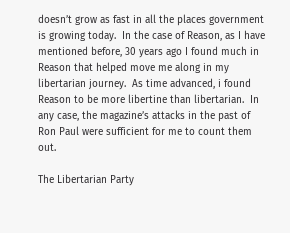doesn’t grow as fast in all the places government is growing today.  In the case of Reason, as I have mentioned before, 30 years ago I found much in Reason that helped move me along in my libertarian journey.  As time advanced, i found Reason to be more libertine than libertarian.  In any case, the magazine’s attacks in the past of Ron Paul were sufficient for me to count them out.

The Libertarian Party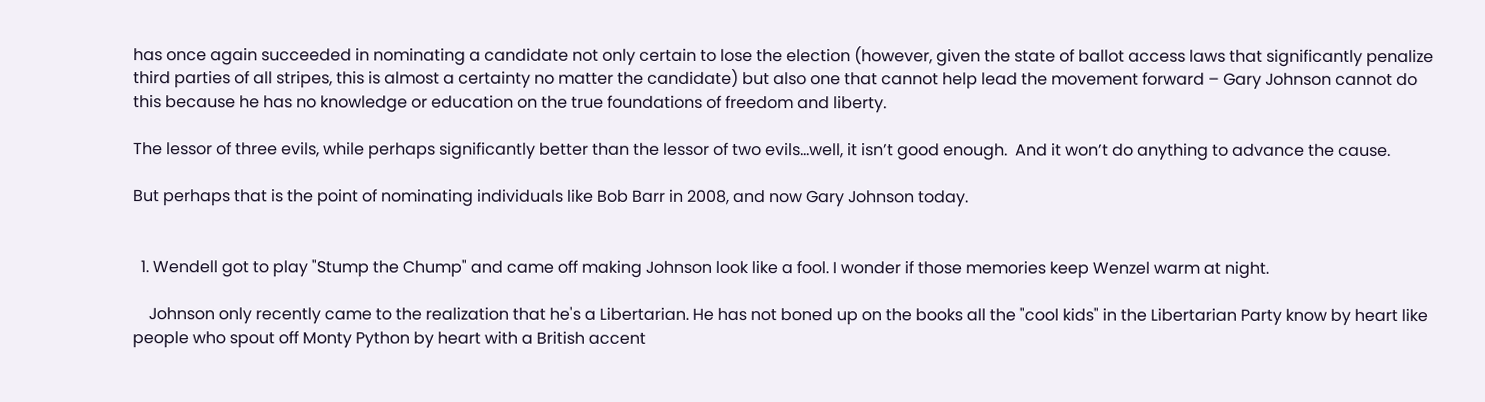has once again succeeded in nominating a candidate not only certain to lose the election (however, given the state of ballot access laws that significantly penalize third parties of all stripes, this is almost a certainty no matter the candidate) but also one that cannot help lead the movement forward – Gary Johnson cannot do this because he has no knowledge or education on the true foundations of freedom and liberty.

The lessor of three evils, while perhaps significantly better than the lessor of two evils…well, it isn’t good enough.  And it won’t do anything to advance the cause.

But perhaps that is the point of nominating individuals like Bob Barr in 2008, and now Gary Johnson today.


  1. Wendell got to play "Stump the Chump" and came off making Johnson look like a fool. I wonder if those memories keep Wenzel warm at night.

    Johnson only recently came to the realization that he's a Libertarian. He has not boned up on the books all the "cool kids" in the Libertarian Party know by heart like people who spout off Monty Python by heart with a British accent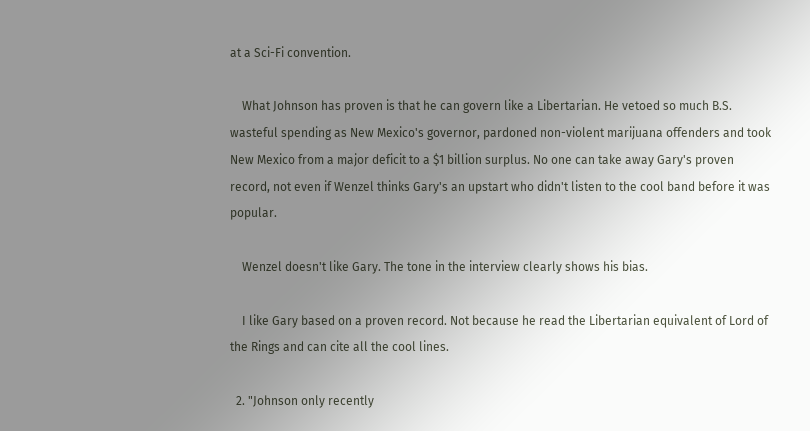at a Sci-Fi convention.

    What Johnson has proven is that he can govern like a Libertarian. He vetoed so much B.S. wasteful spending as New Mexico's governor, pardoned non-violent marijuana offenders and took New Mexico from a major deficit to a $1 billion surplus. No one can take away Gary's proven record, not even if Wenzel thinks Gary's an upstart who didn't listen to the cool band before it was popular.

    Wenzel doesn't like Gary. The tone in the interview clearly shows his bias.

    I like Gary based on a proven record. Not because he read the Libertarian equivalent of Lord of the Rings and can cite all the cool lines.

  2. "Johnson only recently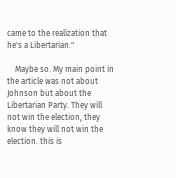came to the realization that he's a Libertarian."

    Maybe so. My main point in the article was not about Johnson but about the Libertarian Party. They will not win the election, they know they will not win the election. this is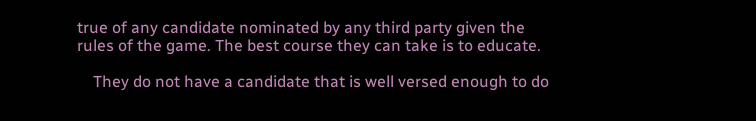true of any candidate nominated by any third party given the rules of the game. The best course they can take is to educate.

    They do not have a candidate that is well versed enough to do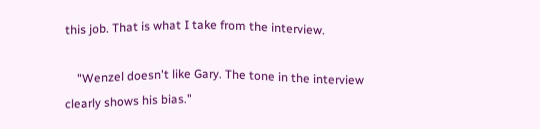this job. That is what I take from the interview.

    "Wenzel doesn't like Gary. The tone in the interview clearly shows his bias."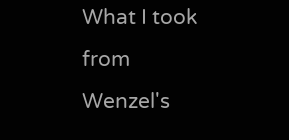What I took from Wenzel's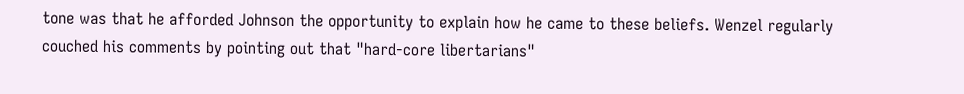tone was that he afforded Johnson the opportunity to explain how he came to these beliefs. Wenzel regularly couched his comments by pointing out that "hard-core libertarians"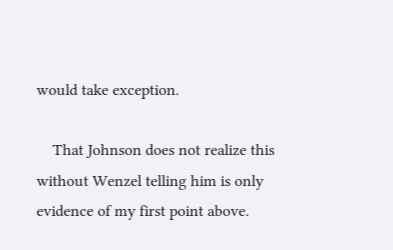would take exception.

    That Johnson does not realize this without Wenzel telling him is only evidence of my first point above.